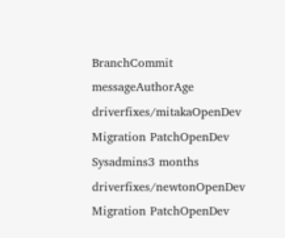BranchCommit messageAuthorAge
driverfixes/mitakaOpenDev Migration PatchOpenDev Sysadmins3 months
driverfixes/newtonOpenDev Migration PatchOpenDev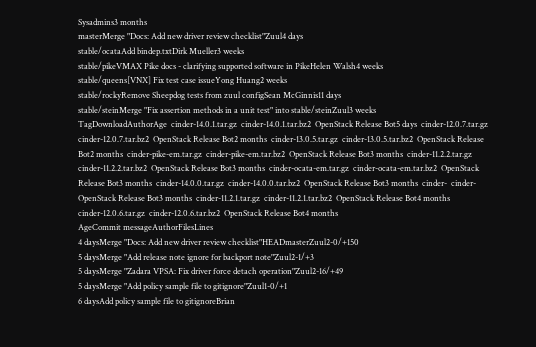Sysadmins3 months
masterMerge "Docs: Add new driver review checklist"Zuul4 days
stable/ocataAdd bindep.txtDirk Mueller3 weeks
stable/pikeVMAX Pike docs - clarifying supported software in PikeHelen Walsh4 weeks
stable/queens[VNX] Fix test case issueYong Huang2 weeks
stable/rockyRemove Sheepdog tests from zuul configSean McGinnis11 days
stable/steinMerge "Fix assertion methods in a unit test" into stable/steinZuul3 weeks
TagDownloadAuthorAge  cinder-14.0.1.tar.gz  cinder-14.0.1.tar.bz2  OpenStack Release Bot5 days  cinder-12.0.7.tar.gz  cinder-12.0.7.tar.bz2  OpenStack Release Bot2 months  cinder-13.0.5.tar.gz  cinder-13.0.5.tar.bz2  OpenStack Release Bot2 months  cinder-pike-em.tar.gz  cinder-pike-em.tar.bz2  OpenStack Release Bot3 months  cinder-11.2.2.tar.gz  cinder-11.2.2.tar.bz2  OpenStack Release Bot3 months  cinder-ocata-em.tar.gz  cinder-ocata-em.tar.bz2  OpenStack Release Bot3 months  cinder-14.0.0.tar.gz  cinder-14.0.0.tar.bz2  OpenStack Release Bot3 months  cinder-  cinder-  OpenStack Release Bot3 months  cinder-11.2.1.tar.gz  cinder-11.2.1.tar.bz2  OpenStack Release Bot4 months  cinder-12.0.6.tar.gz  cinder-12.0.6.tar.bz2  OpenStack Release Bot4 months
AgeCommit messageAuthorFilesLines
4 daysMerge "Docs: Add new driver review checklist"HEADmasterZuul2-0/+150
5 daysMerge "Add release note ignore for backport note"Zuul2-1/+3
5 daysMerge "Zadara VPSA: Fix driver force detach operation"Zuul2-16/+49
5 daysMerge "Add policy sample file to gitignore"Zuul1-0/+1
6 daysAdd policy sample file to gitignoreBrian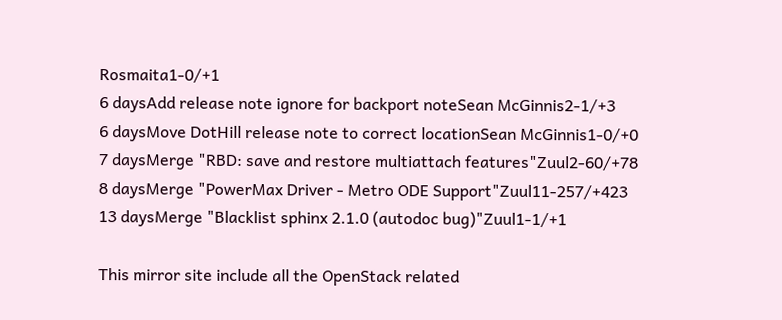Rosmaita1-0/+1
6 daysAdd release note ignore for backport noteSean McGinnis2-1/+3
6 daysMove DotHill release note to correct locationSean McGinnis1-0/+0
7 daysMerge "RBD: save and restore multiattach features"Zuul2-60/+78
8 daysMerge "PowerMax Driver - Metro ODE Support"Zuul11-257/+423
13 daysMerge "Blacklist sphinx 2.1.0 (autodoc bug)"Zuul1-1/+1

This mirror site include all the OpenStack related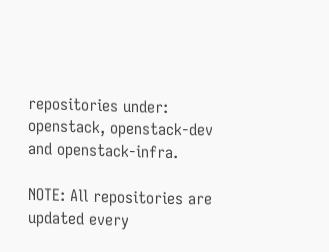repositories under: openstack, openstack-dev and openstack-infra.

NOTE: All repositories are updated every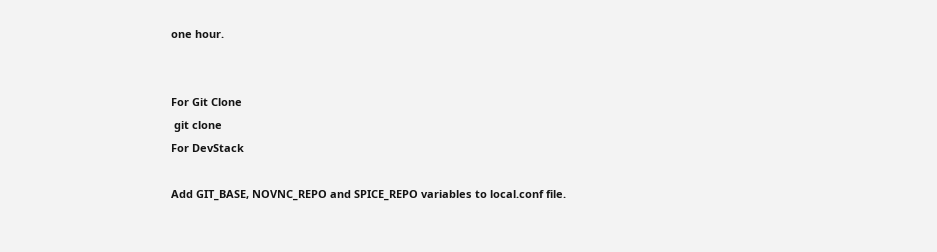one hour.


For Git Clone
 git clone
For DevStack

Add GIT_BASE, NOVNC_REPO and SPICE_REPO variables to local.conf file.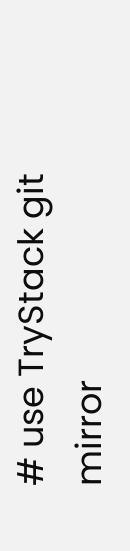# use TryStack git mirror